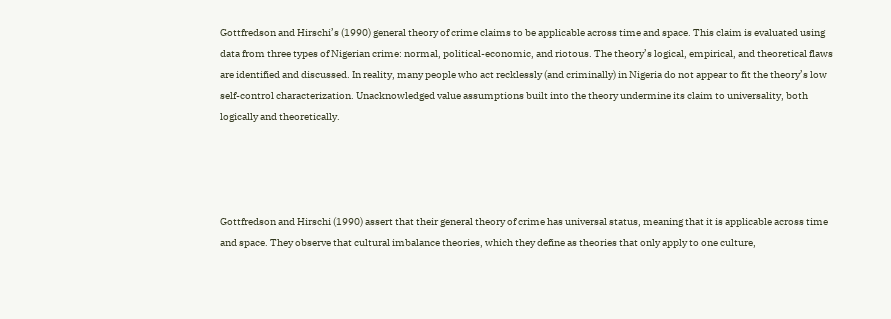Gottfredson and Hirschi’s (1990) general theory of crime claims to be applicable across time and space. This claim is evaluated using data from three types of Nigerian crime: normal, political-economic, and riotous. The theory’s logical, empirical, and theoretical flaws are identified and discussed. In reality, many people who act recklessly (and criminally) in Nigeria do not appear to fit the theory’s low self-control characterization. Unacknowledged value assumptions built into the theory undermine its claim to universality, both logically and theoretically.




Gottfredson and Hirschi (1990) assert that their general theory of crime has universal status, meaning that it is applicable across time and space. They observe that cultural imbalance theories, which they define as theories that only apply to one culture,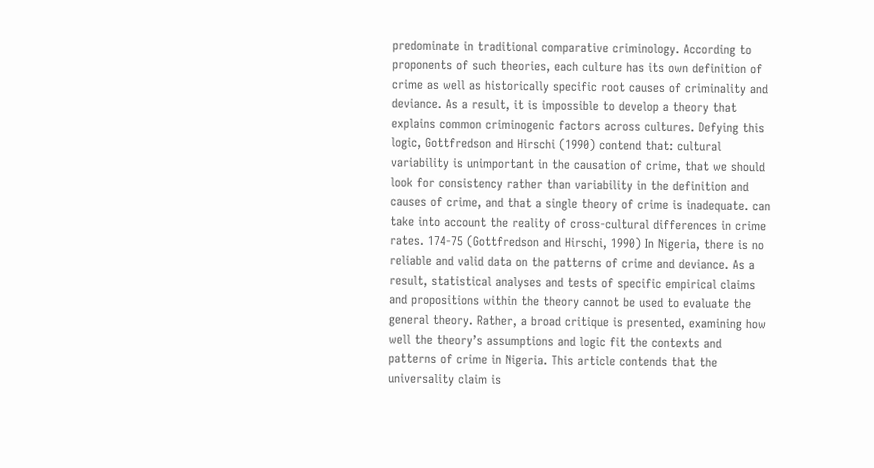predominate in traditional comparative criminology. According to proponents of such theories, each culture has its own definition of crime as well as historically specific root causes of criminality and deviance. As a result, it is impossible to develop a theory that explains common criminogenic factors across cultures. Defying this logic, Gottfredson and Hirschi (1990) contend that: cultural variability is unimportant in the causation of crime, that we should look for consistency rather than variability in the definition and causes of crime, and that a single theory of crime is inadequate. can take into account the reality of cross-cultural differences in crime rates. 174-75 (Gottfredson and Hirschi, 1990) In Nigeria, there is no reliable and valid data on the patterns of crime and deviance. As a result, statistical analyses and tests of specific empirical claims and propositions within the theory cannot be used to evaluate the general theory. Rather, a broad critique is presented, examining how well the theory’s assumptions and logic fit the contexts and patterns of crime in Nigeria. This article contends that the universality claim is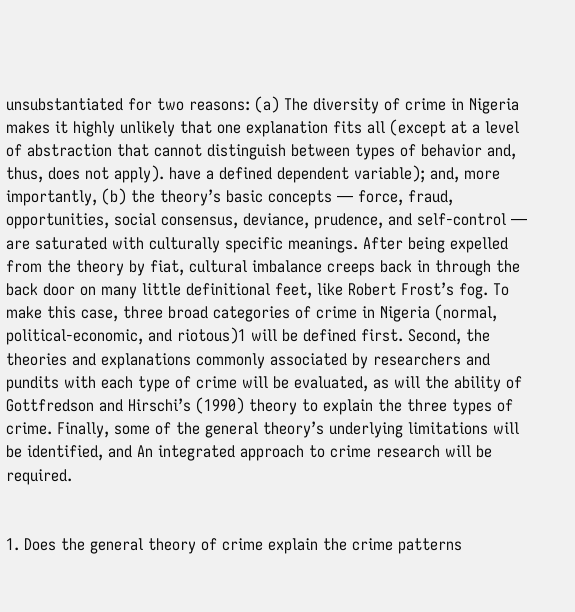unsubstantiated for two reasons: (a) The diversity of crime in Nigeria makes it highly unlikely that one explanation fits all (except at a level of abstraction that cannot distinguish between types of behavior and, thus, does not apply). have a defined dependent variable); and, more importantly, (b) the theory’s basic concepts — force, fraud, opportunities, social consensus, deviance, prudence, and self-control — are saturated with culturally specific meanings. After being expelled from the theory by fiat, cultural imbalance creeps back in through the back door on many little definitional feet, like Robert Frost’s fog. To make this case, three broad categories of crime in Nigeria (normal, political-economic, and riotous)1 will be defined first. Second, the theories and explanations commonly associated by researchers and pundits with each type of crime will be evaluated, as will the ability of Gottfredson and Hirschi’s (1990) theory to explain the three types of crime. Finally, some of the general theory’s underlying limitations will be identified, and An integrated approach to crime research will be required.


1. Does the general theory of crime explain the crime patterns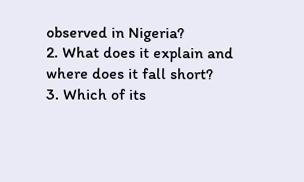observed in Nigeria?
2. What does it explain and where does it fall short?
3. Which of its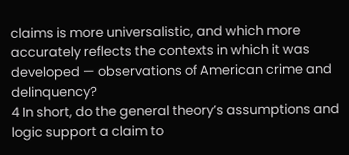claims is more universalistic, and which more accurately reflects the contexts in which it was developed — observations of American crime and delinquency?
4 In short, do the general theory’s assumptions and logic support a claim to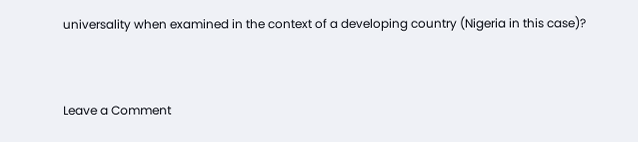universality when examined in the context of a developing country (Nigeria in this case)?


Leave a Comment